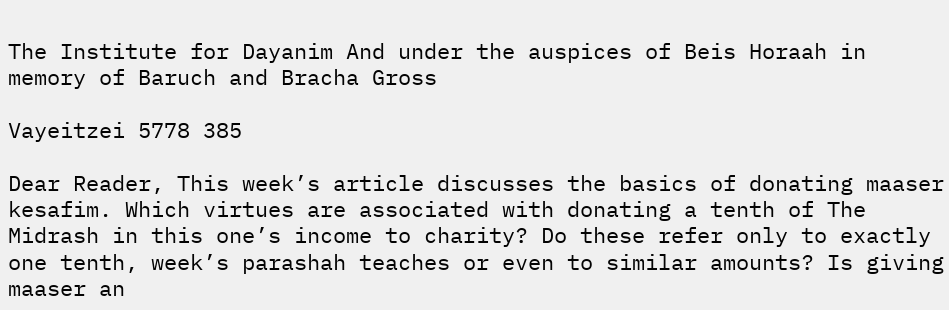The Institute for Dayanim And under the auspices of Beis Horaah in memory of Baruch and Bracha Gross

Vayeitzei 5778 385

Dear Reader, This week’s article discusses the basics of donating maaser kesafim. Which virtues are associated with donating a tenth of The Midrash in this one’s income to charity? Do these refer only to exactly one tenth, week’s parashah teaches or even to similar amounts? Is giving maaser an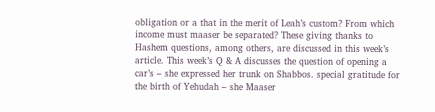obligation or a that in the merit of Leah’s custom? From which income must maaser be separated? These giving thanks to Hashem questions, among others, are discussed in this week’s article. This week’s Q & A discusses the question of opening a car’s – she expressed her trunk on Shabbos. special gratitude for the birth of Yehudah – she Maaser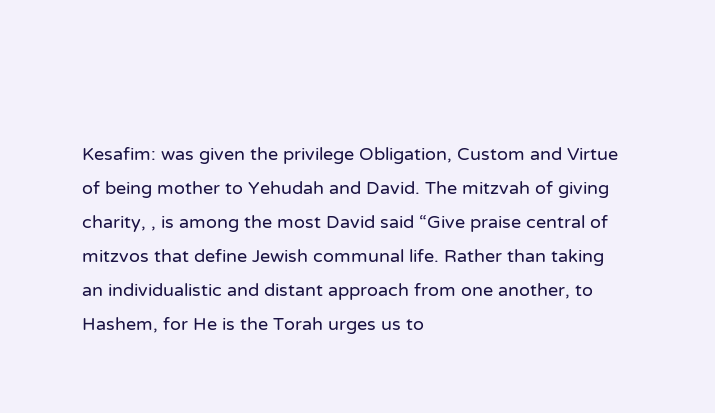Kesafim: was given the privilege Obligation, Custom and Virtue of being mother to Yehudah and David. The mitzvah of giving charity, , is among the most David said “Give praise central of mitzvos that define Jewish communal life. Rather than taking an individualistic and distant approach from one another, to Hashem, for He is the Torah urges us to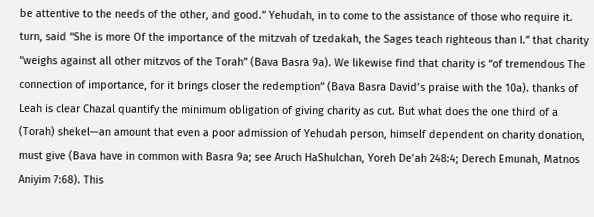be attentive to the needs of the other, and good.” Yehudah, in to come to the assistance of those who require it. turn, said “She is more Of the importance of the mitzvah of tzedakah, the Sages teach righteous than I.” that charity “weighs against all other mitzvos of the Torah” (Bava Basra 9a). We likewise find that charity is “of tremendous The connection of importance, for it brings closer the redemption” (Bava Basra David’s praise with the 10a). thanks of Leah is clear Chazal quantify the minimum obligation of giving charity as cut. But what does the one third of a (Torah) shekel—an amount that even a poor admission of Yehudah person, himself dependent on charity donation, must give (Bava have in common with Basra 9a; see Aruch HaShulchan, Yoreh De’ah 248:4; Derech Emunah, Matnos Aniyim 7:68). This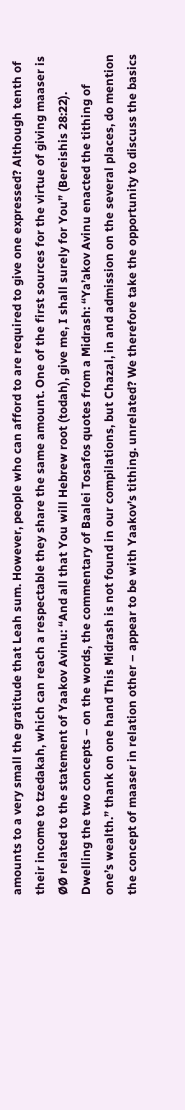amounts to a very small the gratitude that Leah sum. However, people who can afford to are required to give one expressed? Although tenth of their income to tzedakah, which can reach a respectable they share the same amount. One of the first sources for the virtue of giving maaser is ØØ related to the statement of Yaakov Avinu: “And all that You will Hebrew root (todah), give me, I shall surely for You” (Bereishis 28:22). Dwelling the two concepts – on the words, the commentary of Baalei Tosafos quotes from a Midrash: “Ya’akov Avinu enacted the tithing of one’s wealth.” thank on one hand This Midrash is not found in our compilations, but Chazal, in and admission on the several places, do mention the concept of maaser in relation other – appear to be with Yaakov’s tithing. unrelated? We therefore take the opportunity to discuss the basics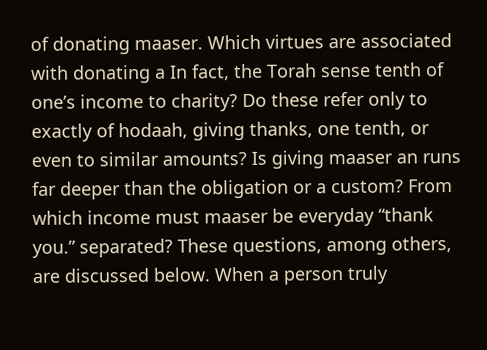of donating maaser. Which virtues are associated with donating a In fact, the Torah sense tenth of one’s income to charity? Do these refer only to exactly of hodaah, giving thanks, one tenth, or even to similar amounts? Is giving maaser an runs far deeper than the obligation or a custom? From which income must maaser be everyday “thank you.” separated? These questions, among others, are discussed below. When a person truly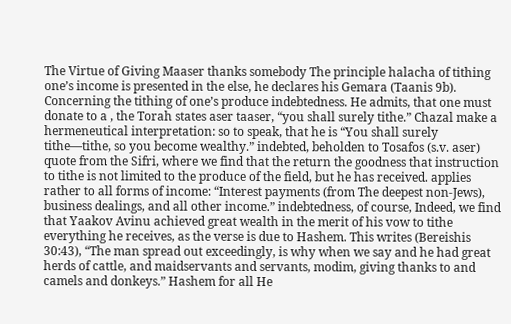The Virtue of Giving Maaser thanks somebody The principle halacha of tithing one’s income is presented in the else, he declares his Gemara (Taanis 9b). Concerning the tithing of one’s produce indebtedness. He admits, that one must donate to a , the Torah states aser taaser, “you shall surely tithe.” Chazal make a hermeneutical interpretation: so to speak, that he is “You shall surely tithe—tithe, so you become wealthy.” indebted, beholden to Tosafos (s.v. aser) quote from the Sifri, where we find that the return the goodness that instruction to tithe is not limited to the produce of the field, but he has received. applies rather to all forms of income: “Interest payments (from The deepest non-Jews), business dealings, and all other income.” indebtedness, of course, Indeed, we find that Yaakov Avinu achieved great wealth in the merit of his vow to tithe everything he receives, as the verse is due to Hashem. This writes (Bereishis 30:43), “The man spread out exceedingly, is why when we say and he had great herds of cattle, and maidservants and servants, modim, giving thanks to and camels and donkeys.” Hashem for all He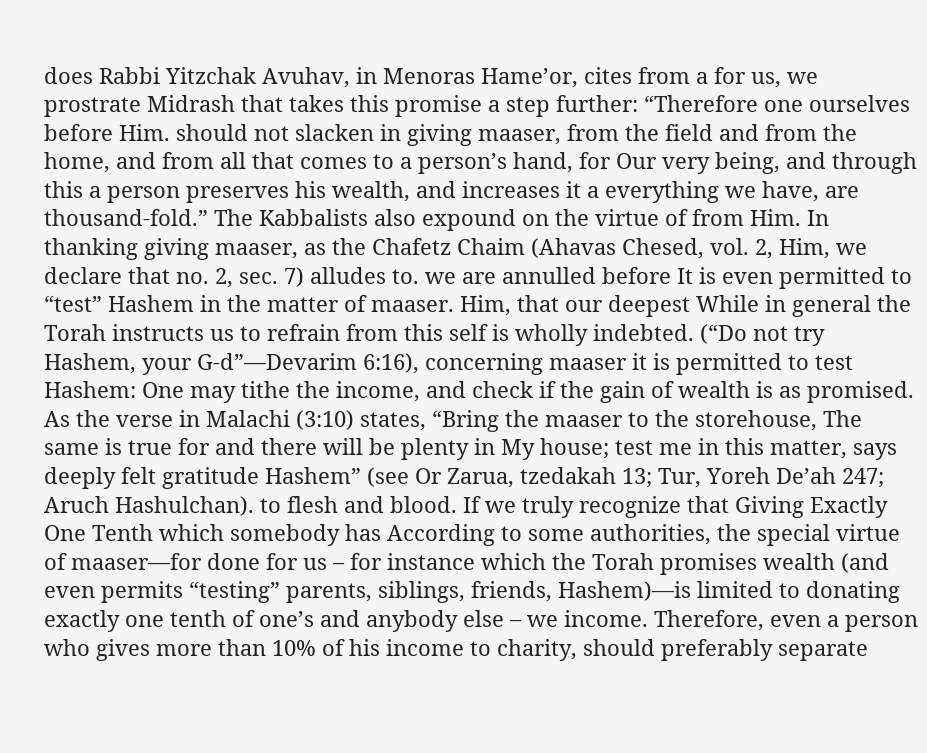does Rabbi Yitzchak Avuhav, in Menoras Hame’or, cites from a for us, we prostrate Midrash that takes this promise a step further: “Therefore one ourselves before Him. should not slacken in giving maaser, from the field and from the home, and from all that comes to a person’s hand, for Our very being, and through this a person preserves his wealth, and increases it a everything we have, are thousand-fold.” The Kabbalists also expound on the virtue of from Him. In thanking giving maaser, as the Chafetz Chaim (Ahavas Chesed, vol. 2, Him, we declare that no. 2, sec. 7) alludes to. we are annulled before It is even permitted to “test” Hashem in the matter of maaser. Him, that our deepest While in general the Torah instructs us to refrain from this self is wholly indebted. (“Do not try Hashem, your G-d”—Devarim 6:16), concerning maaser it is permitted to test Hashem: One may tithe the income, and check if the gain of wealth is as promised. As the verse in Malachi (3:10) states, “Bring the maaser to the storehouse, The same is true for and there will be plenty in My house; test me in this matter, says deeply felt gratitude Hashem” (see Or Zarua, tzedakah 13; Tur, Yoreh De’ah 247; Aruch Hashulchan). to flesh and blood. If we truly recognize that Giving Exactly One Tenth which somebody has According to some authorities, the special virtue of maaser—for done for us – for instance which the Torah promises wealth (and even permits “testing” parents, siblings, friends, Hashem)—is limited to donating exactly one tenth of one’s and anybody else – we income. Therefore, even a person who gives more than 10% of his income to charity, should preferably separate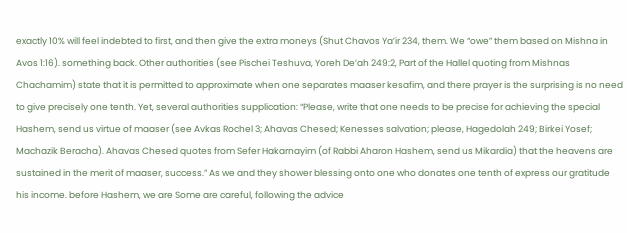exactly 10% will feel indebted to first, and then give the extra moneys (Shut Chavos Ya’ir 234, them. We “owe” them based on Mishna in Avos 1:16). something back. Other authorities (see Pischei Teshuva, Yoreh De’ah 249:2, Part of the Hallel quoting from Mishnas Chachamim) state that it is permitted to approximate when one separates maaser kesafim, and there prayer is the surprising is no need to give precisely one tenth. Yet, several authorities supplication: “Please, write that one needs to be precise for achieving the special Hashem, send us virtue of maaser (see Avkas Rochel 3; Ahavas Chesed; Kenesses salvation; please, Hagedolah 249; Birkei Yosef; Machazik Beracha). Ahavas Chesed quotes from Sefer Hakarnayim (of Rabbi Aharon Hashem, send us Mikardia) that the heavens are sustained in the merit of maaser, success.” As we and they shower blessing onto one who donates one tenth of express our gratitude his income. before Hashem, we are Some are careful, following the advice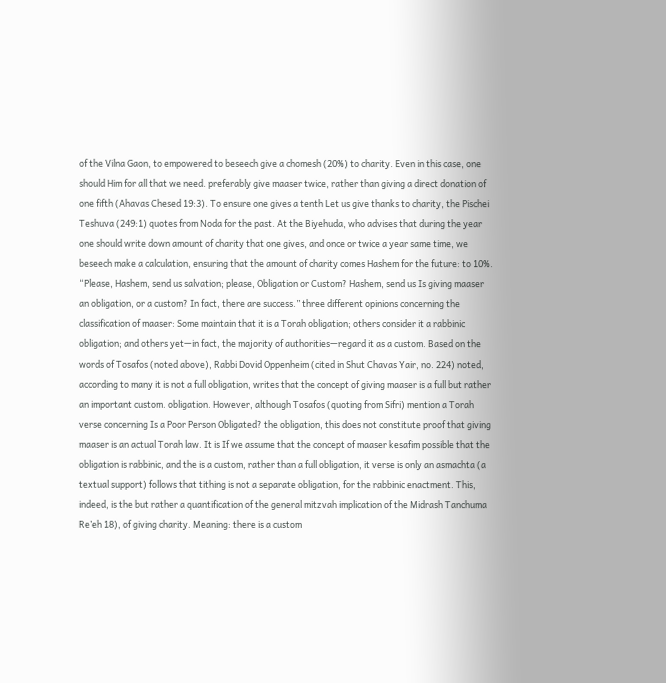of the Vilna Gaon, to empowered to beseech give a chomesh (20%) to charity. Even in this case, one should Him for all that we need. preferably give maaser twice, rather than giving a direct donation of one fifth (Ahavas Chesed 19:3). To ensure one gives a tenth Let us give thanks to charity, the Pischei Teshuva (249:1) quotes from Noda for the past. At the Biyehuda, who advises that during the year one should write down amount of charity that one gives, and once or twice a year same time, we beseech make a calculation, ensuring that the amount of charity comes Hashem for the future: to 10%. “Please, Hashem, send us salvation; please, Obligation or Custom? Hashem, send us Is giving maaser an obligation, or a custom? In fact, there are success.” three different opinions concerning the classification of maaser: Some maintain that it is a Torah obligation; others consider it a rabbinic obligation; and others yet—in fact, the majority of authorities—regard it as a custom. Based on the words of Tosafos (noted above), Rabbi Dovid Oppenheim (cited in Shut Chavas Yair, no. 224) noted, according to many it is not a full obligation, writes that the concept of giving maaser is a full but rather an important custom. obligation. However, although Tosafos (quoting from Sifri) mention a Torah verse concerning Is a Poor Person Obligated? the obligation, this does not constitute proof that giving maaser is an actual Torah law. It is If we assume that the concept of maaser kesafim possible that the obligation is rabbinic, and the is a custom, rather than a full obligation, it verse is only an asmachta (a textual support) follows that tithing is not a separate obligation, for the rabbinic enactment. This, indeed, is the but rather a quantification of the general mitzvah implication of the Midrash Tanchuma Re’eh 18), of giving charity. Meaning: there is a custom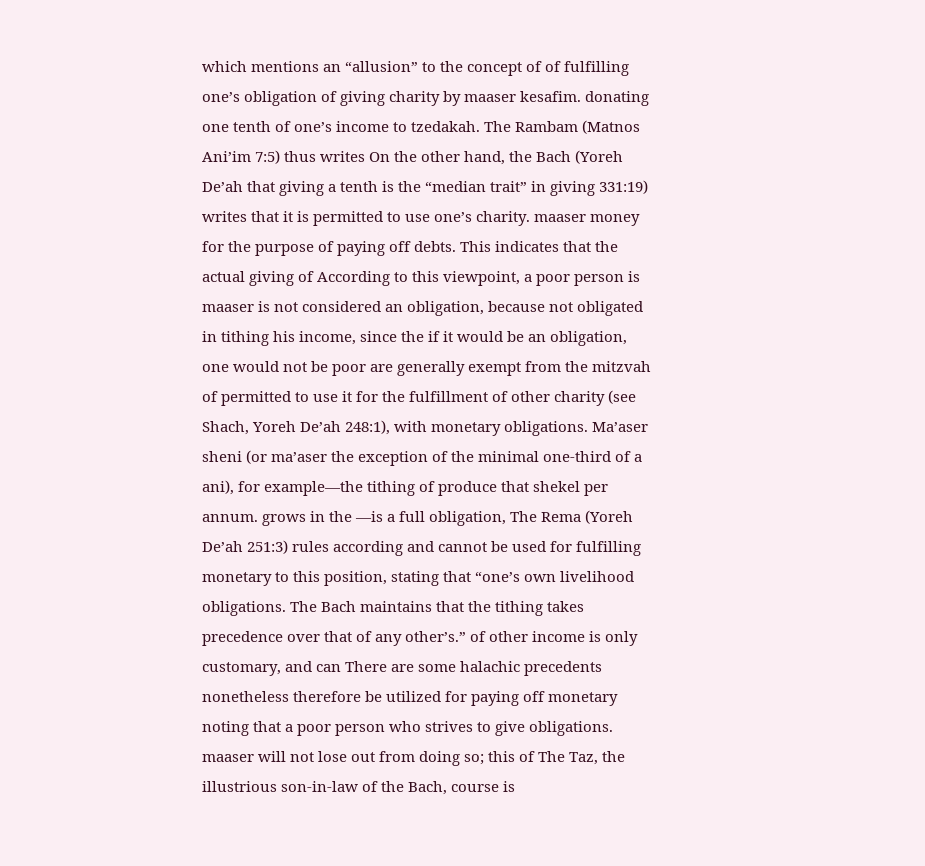which mentions an “allusion” to the concept of of fulfilling one’s obligation of giving charity by maaser kesafim. donating one tenth of one’s income to tzedakah. The Rambam (Matnos Ani’im 7:5) thus writes On the other hand, the Bach (Yoreh De’ah that giving a tenth is the “median trait” in giving 331:19) writes that it is permitted to use one’s charity. maaser money for the purpose of paying off debts. This indicates that the actual giving of According to this viewpoint, a poor person is maaser is not considered an obligation, because not obligated in tithing his income, since the if it would be an obligation, one would not be poor are generally exempt from the mitzvah of permitted to use it for the fulfillment of other charity (see Shach, Yoreh De’ah 248:1), with monetary obligations. Ma’aser sheni (or ma’aser the exception of the minimal one-third of a ani), for example—the tithing of produce that shekel per annum. grows in the —is a full obligation, The Rema (Yoreh De’ah 251:3) rules according and cannot be used for fulfilling monetary to this position, stating that “one’s own livelihood obligations. The Bach maintains that the tithing takes precedence over that of any other’s.” of other income is only customary, and can There are some halachic precedents nonetheless therefore be utilized for paying off monetary noting that a poor person who strives to give obligations. maaser will not lose out from doing so; this of The Taz, the illustrious son-in-law of the Bach, course is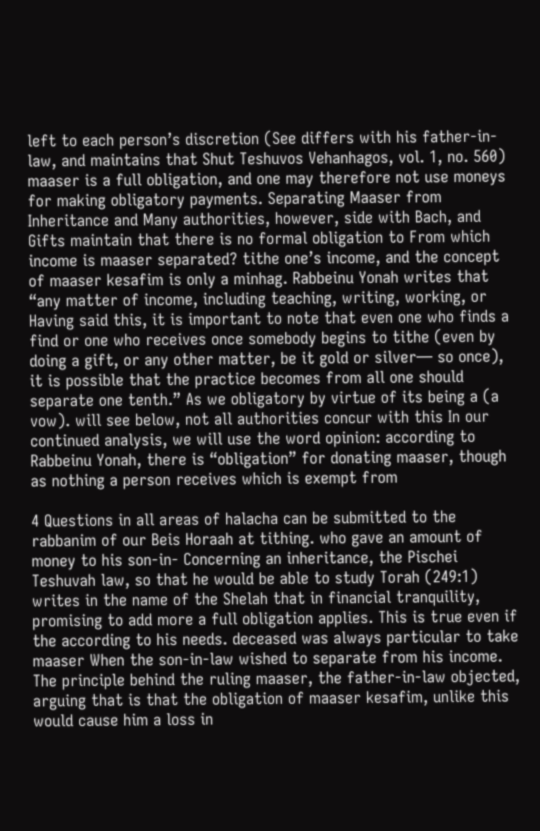left to each person’s discretion (See differs with his father-in-law, and maintains that Shut Teshuvos Vehanhagos, vol. 1, no. 560) maaser is a full obligation, and one may therefore not use moneys for making obligatory payments. Separating Maaser from Inheritance and Many authorities, however, side with Bach, and Gifts maintain that there is no formal obligation to From which income is maaser separated? tithe one’s income, and the concept of maaser kesafim is only a minhag. Rabbeinu Yonah writes that “any matter of income, including teaching, writing, working, or Having said this, it is important to note that even one who finds a find or one who receives once somebody begins to tithe (even by doing a gift, or any other matter, be it gold or silver— so once), it is possible that the practice becomes from all one should separate one tenth.” As we obligatory by virtue of its being a (a vow). will see below, not all authorities concur with this In our continued analysis, we will use the word opinion: according to Rabbeinu Yonah, there is “obligation” for donating maaser, though as nothing a person receives which is exempt from

4 Questions in all areas of halacha can be submitted to the rabbanim of our Beis Horaah at tithing. who gave an amount of money to his son-in- Concerning an inheritance, the Pischei Teshuvah law, so that he would be able to study Torah (249:1) writes in the name of the Shelah that in financial tranquility, promising to add more a full obligation applies. This is true even if the according to his needs. deceased was always particular to take maaser When the son-in-law wished to separate from his income. The principle behind the ruling maaser, the father-in-law objected, arguing that is that the obligation of maaser kesafim, unlike this would cause him a loss in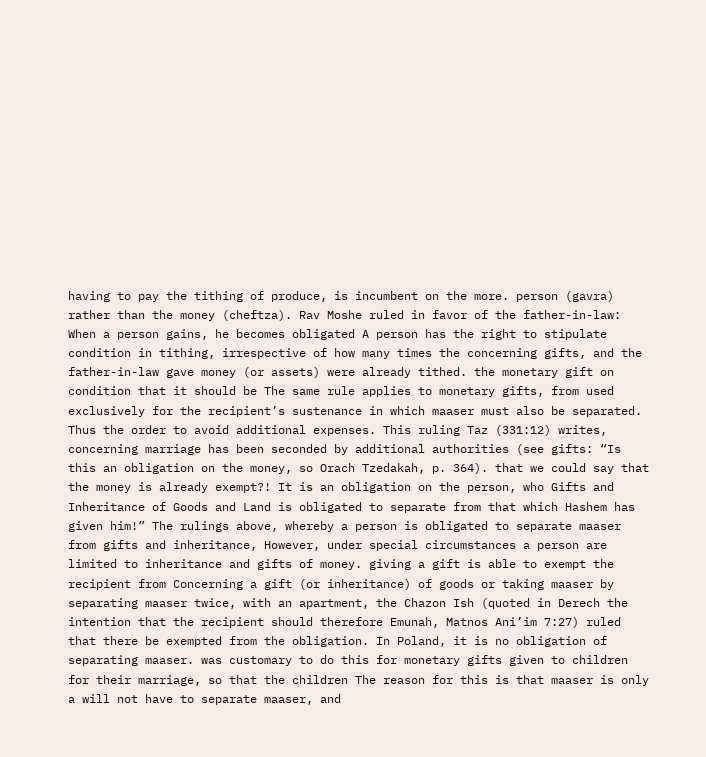having to pay the tithing of produce, is incumbent on the more. person (gavra) rather than the money (cheftza). Rav Moshe ruled in favor of the father-in-law: When a person gains, he becomes obligated A person has the right to stipulate condition in tithing, irrespective of how many times the concerning gifts, and the father-in-law gave money (or assets) were already tithed. the monetary gift on condition that it should be The same rule applies to monetary gifts, from used exclusively for the recipient’s sustenance in which maaser must also be separated. Thus the order to avoid additional expenses. This ruling Taz (331:12) writes, concerning marriage has been seconded by additional authorities (see gifts: “Is this an obligation on the money, so Orach Tzedakah, p. 364). that we could say that the money is already exempt?! It is an obligation on the person, who Gifts and Inheritance of Goods and Land is obligated to separate from that which Hashem has given him!” The rulings above, whereby a person is obligated to separate maaser from gifts and inheritance, However, under special circumstances a person are limited to inheritance and gifts of money. giving a gift is able to exempt the recipient from Concerning a gift (or inheritance) of goods or taking maaser by separating maaser twice, with an apartment, the Chazon Ish (quoted in Derech the intention that the recipient should therefore Emunah, Matnos Ani’im 7:27) ruled that there be exempted from the obligation. In Poland, it is no obligation of separating maaser. was customary to do this for monetary gifts given to children for their marriage, so that the children The reason for this is that maaser is only a will not have to separate maaser, and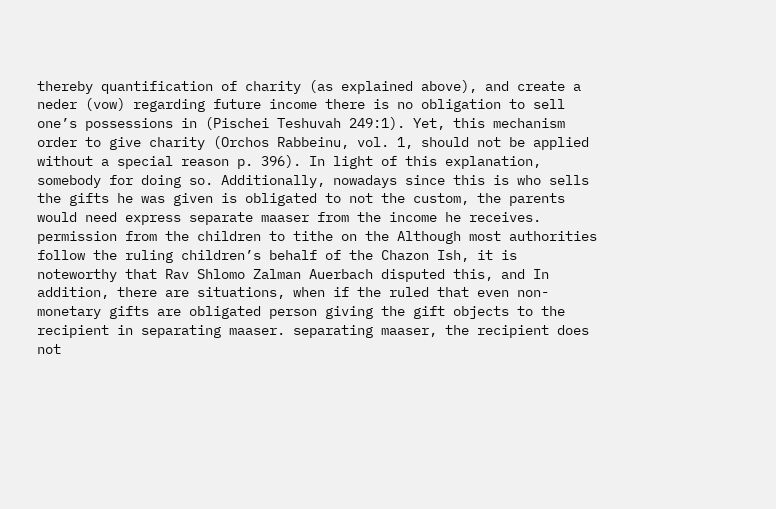thereby quantification of charity (as explained above), and create a neder (vow) regarding future income there is no obligation to sell one’s possessions in (Pischei Teshuvah 249:1). Yet, this mechanism order to give charity (Orchos Rabbeinu, vol. 1, should not be applied without a special reason p. 396). In light of this explanation, somebody for doing so. Additionally, nowadays since this is who sells the gifts he was given is obligated to not the custom, the parents would need express separate maaser from the income he receives. permission from the children to tithe on the Although most authorities follow the ruling children’s behalf of the Chazon Ish, it is noteworthy that Rav Shlomo Zalman Auerbach disputed this, and In addition, there are situations, when if the ruled that even non-monetary gifts are obligated person giving the gift objects to the recipient in separating maaser. separating maaser, the recipient does not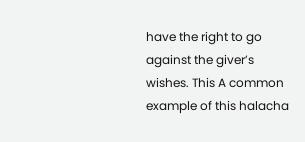have the right to go against the giver’s wishes. This A common example of this halacha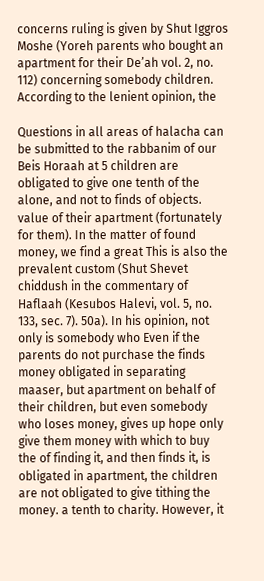concerns ruling is given by Shut Iggros Moshe (Yoreh parents who bought an apartment for their De’ah vol. 2, no. 112) concerning somebody children. According to the lenient opinion, the

Questions in all areas of halacha can be submitted to the rabbanim of our Beis Horaah at 5 children are obligated to give one tenth of the alone, and not to finds of objects. value of their apartment (fortunately for them). In the matter of found money, we find a great This is also the prevalent custom (Shut Shevet chiddush in the commentary of Haflaah (Kesubos Halevi, vol. 5, no. 133, sec. 7). 50a). In his opinion, not only is somebody who Even if the parents do not purchase the finds money obligated in separating maaser, but apartment on behalf of their children, but even somebody who loses money, gives up hope only give them money with which to buy the of finding it, and then finds it, is obligated in apartment, the children are not obligated to give tithing the money. a tenth to charity. However, it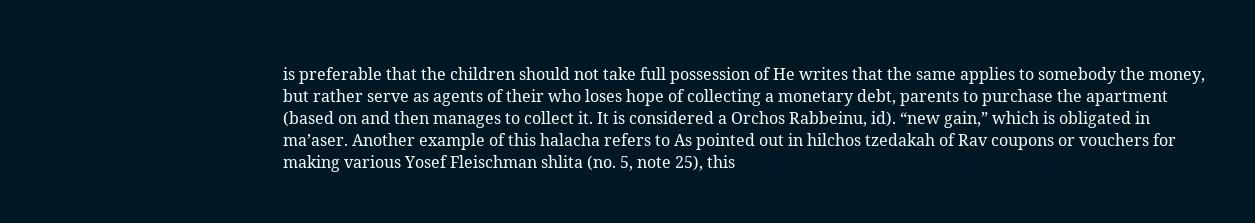is preferable that the children should not take full possession of He writes that the same applies to somebody the money, but rather serve as agents of their who loses hope of collecting a monetary debt, parents to purchase the apartment (based on and then manages to collect it. It is considered a Orchos Rabbeinu, id). “new gain,” which is obligated in ma’aser. Another example of this halacha refers to As pointed out in hilchos tzedakah of Rav coupons or vouchers for making various Yosef Fleischman shlita (no. 5, note 25), this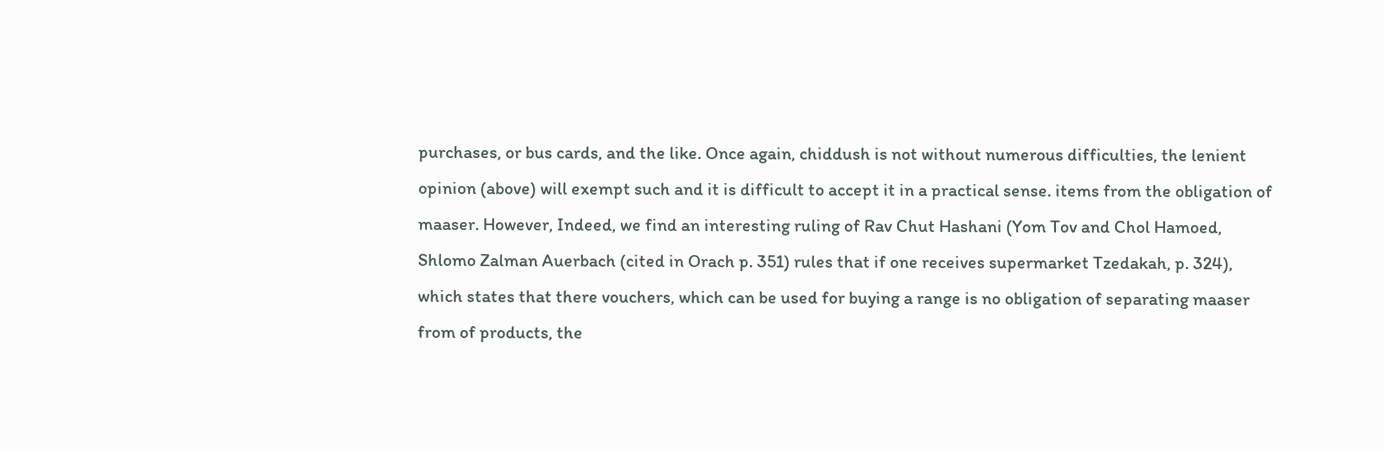purchases, or bus cards, and the like. Once again, chiddush is not without numerous difficulties, the lenient opinion (above) will exempt such and it is difficult to accept it in a practical sense. items from the obligation of maaser. However, Indeed, we find an interesting ruling of Rav Chut Hashani (Yom Tov and Chol Hamoed, Shlomo Zalman Auerbach (cited in Orach p. 351) rules that if one receives supermarket Tzedakah, p. 324), which states that there vouchers, which can be used for buying a range is no obligation of separating maaser from of products, the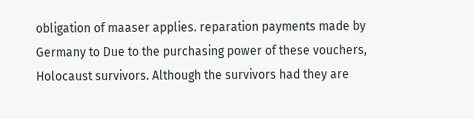obligation of maaser applies. reparation payments made by Germany to Due to the purchasing power of these vouchers, Holocaust survivors. Although the survivors had they are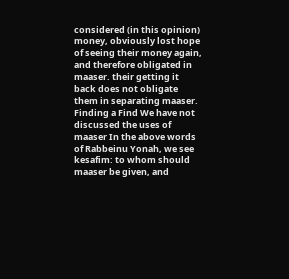considered (in this opinion) money, obviously lost hope of seeing their money again, and therefore obligated in maaser. their getting it back does not obligate them in separating maaser. Finding a Find We have not discussed the uses of maaser In the above words of Rabbeinu Yonah, we see kesafim: to whom should maaser be given, and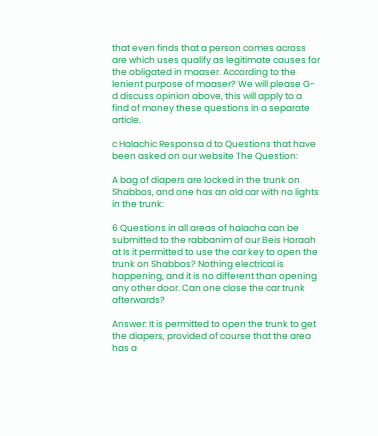that even finds that a person comes across are which uses qualify as legitimate causes for the obligated in maaser. According to the lenient purpose of maaser? We will please G-d discuss opinion above, this will apply to a find of money these questions in a separate article.

c Halachic Responsa d to Questions that have been asked on our website The Question:

A bag of diapers are locked in the trunk on Shabbos, and one has an old car with no lights in the trunk:

6 Questions in all areas of halacha can be submitted to the rabbanim of our Beis Horaah at Is it permitted to use the car key to open the trunk on Shabbos? Nothing electrical is happening, and it is no different than opening any other door. Can one close the car trunk afterwards?

Answer: It is permitted to open the trunk to get the diapers, provided of course that the area has a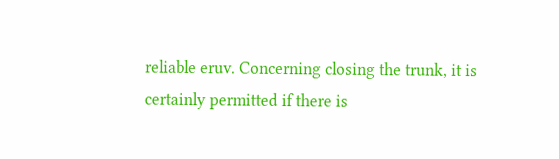reliable eruv. Concerning closing the trunk, it is certainly permitted if there is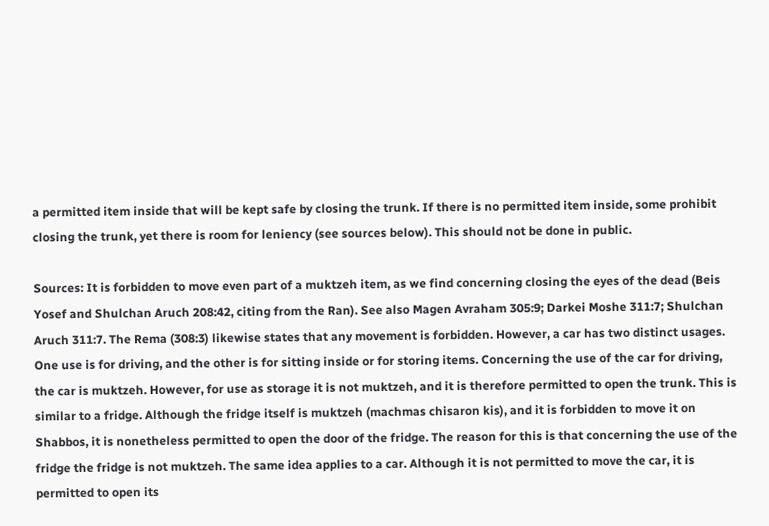a permitted item inside that will be kept safe by closing the trunk. If there is no permitted item inside, some prohibit closing the trunk, yet there is room for leniency (see sources below). This should not be done in public.

Sources: It is forbidden to move even part of a muktzeh item, as we find concerning closing the eyes of the dead (Beis Yosef and Shulchan Aruch 208:42, citing from the Ran). See also Magen Avraham 305:9; Darkei Moshe 311:7; Shulchan Aruch 311:7. The Rema (308:3) likewise states that any movement is forbidden. However, a car has two distinct usages. One use is for driving, and the other is for sitting inside or for storing items. Concerning the use of the car for driving, the car is muktzeh. However, for use as storage it is not muktzeh, and it is therefore permitted to open the trunk. This is similar to a fridge. Although the fridge itself is muktzeh (machmas chisaron kis), and it is forbidden to move it on Shabbos, it is nonetheless permitted to open the door of the fridge. The reason for this is that concerning the use of the fridge the fridge is not muktzeh. The same idea applies to a car. Although it is not permitted to move the car, it is permitted to open its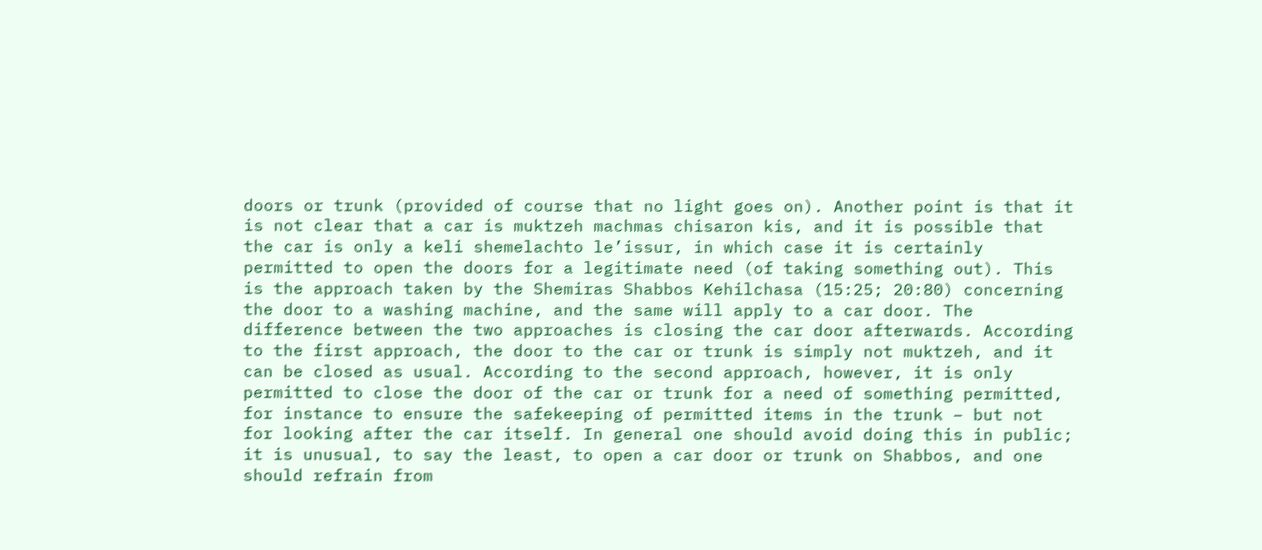doors or trunk (provided of course that no light goes on). Another point is that it is not clear that a car is muktzeh machmas chisaron kis, and it is possible that the car is only a keli shemelachto le’issur, in which case it is certainly permitted to open the doors for a legitimate need (of taking something out). This is the approach taken by the Shemiras Shabbos Kehilchasa (15:25; 20:80) concerning the door to a washing machine, and the same will apply to a car door. The difference between the two approaches is closing the car door afterwards. According to the first approach, the door to the car or trunk is simply not muktzeh, and it can be closed as usual. According to the second approach, however, it is only permitted to close the door of the car or trunk for a need of something permitted, for instance to ensure the safekeeping of permitted items in the trunk – but not for looking after the car itself. In general one should avoid doing this in public; it is unusual, to say the least, to open a car door or trunk on Shabbos, and one should refrain from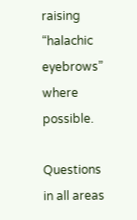raising “halachic eyebrows” where possible.

Questions in all areas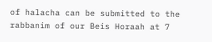of halacha can be submitted to the rabbanim of our Beis Horaah at 7